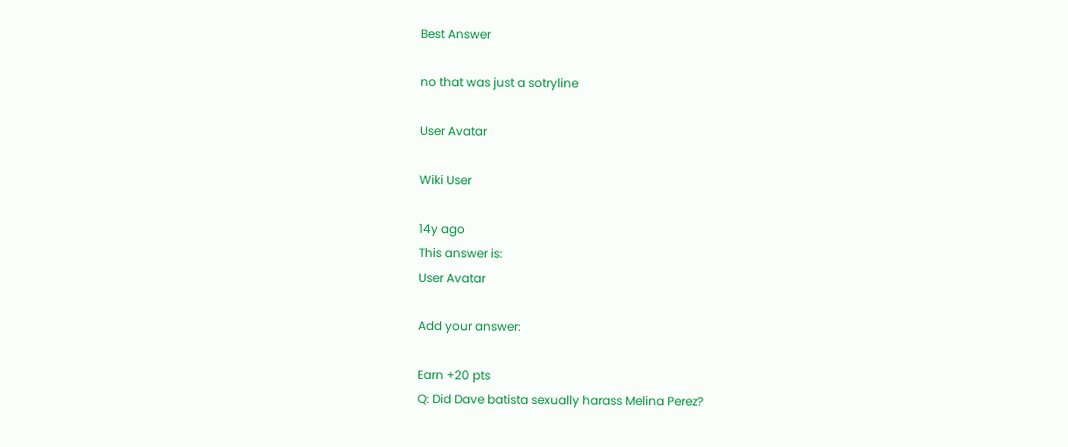Best Answer

no that was just a sotryline

User Avatar

Wiki User

14y ago
This answer is:
User Avatar

Add your answer:

Earn +20 pts
Q: Did Dave batista sexually harass Melina Perez?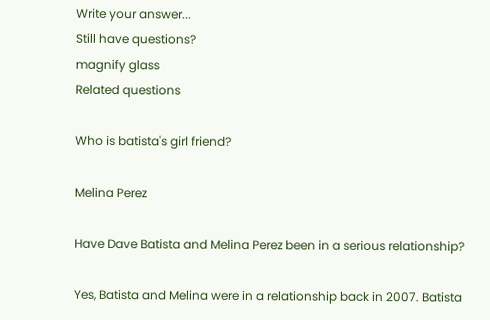Write your answer...
Still have questions?
magnify glass
Related questions

Who is batista's girl friend?

Melina Perez

Have Dave Batista and Melina Perez been in a serious relationship?

Yes, Batista and Melina were in a relationship back in 2007. Batista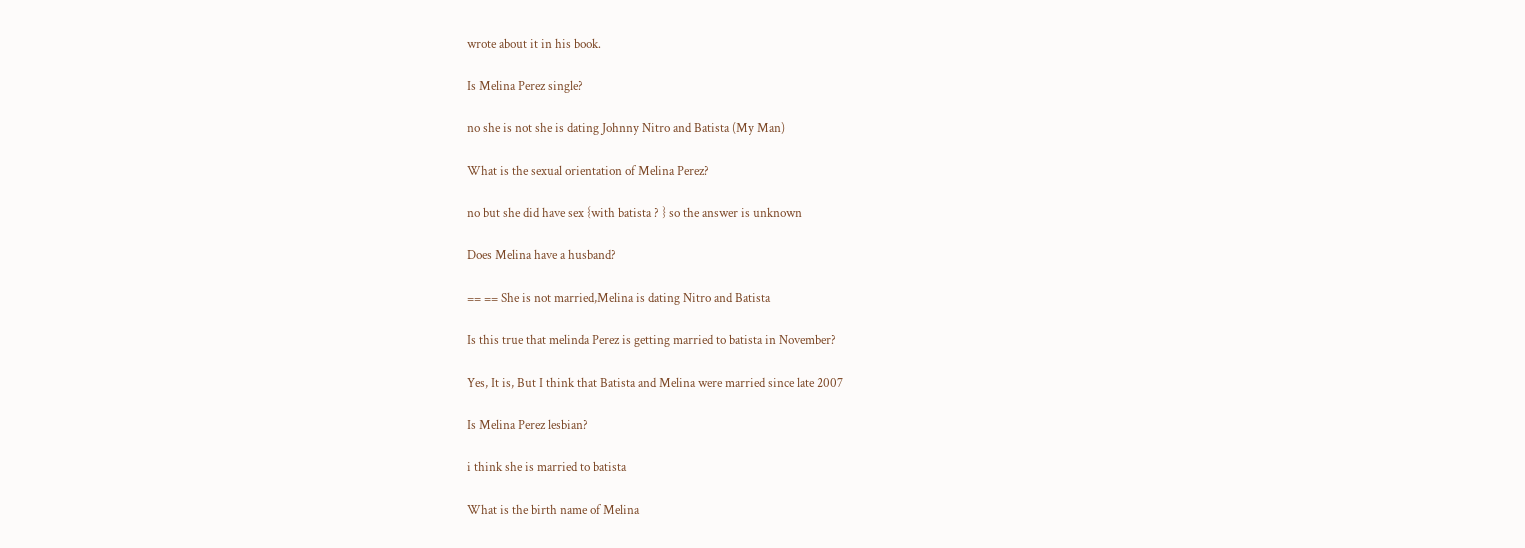wrote about it in his book.

Is Melina Perez single?

no she is not she is dating Johnny Nitro and Batista (My Man)

What is the sexual orientation of Melina Perez?

no but she did have sex {with batista ? } so the answer is unknown

Does Melina have a husband?

== == She is not married,Melina is dating Nitro and Batista

Is this true that melinda Perez is getting married to batista in November?

Yes, It is, But I think that Batista and Melina were married since late 2007

Is Melina Perez lesbian?

i think she is married to batista

What is the birth name of Melina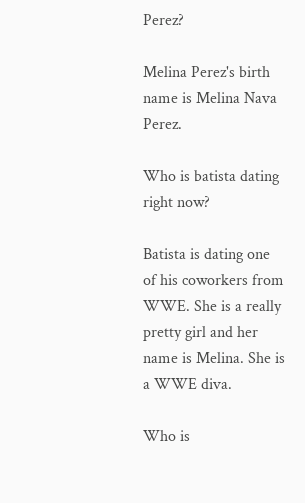Perez?

Melina Perez's birth name is Melina Nava Perez.

Who is batista dating right now?

Batista is dating one of his coworkers from WWE. She is a really pretty girl and her name is Melina. She is a WWE diva.

Who is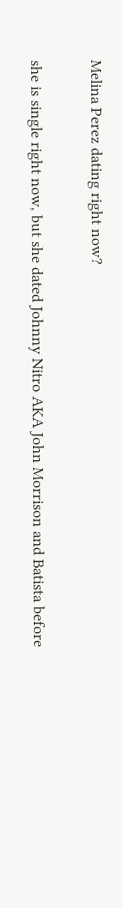Melina Perez dating right now?

she is single right now, but she dated Johnny Nitro AKA John Morrison and Batista before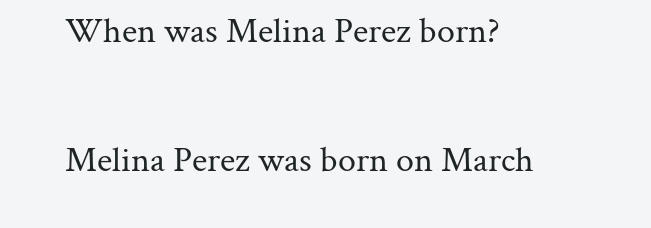When was Melina Perez born?

Melina Perez was born on March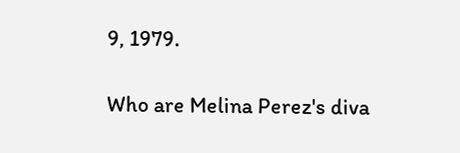9, 1979.

Who are Melina Perez's diva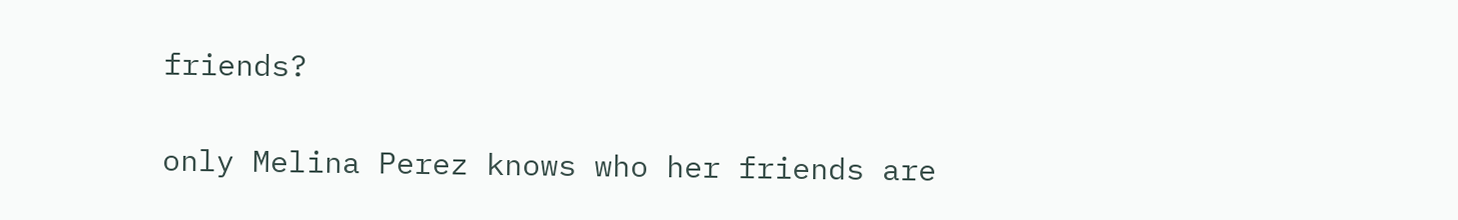friends?

only Melina Perez knows who her friends are